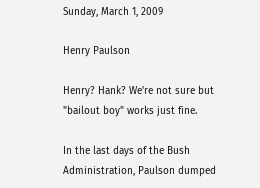Sunday, March 1, 2009

Henry Paulson

Henry? Hank? We're not sure but "bailout boy" works just fine.

In the last days of the Bush Administration, Paulson dumped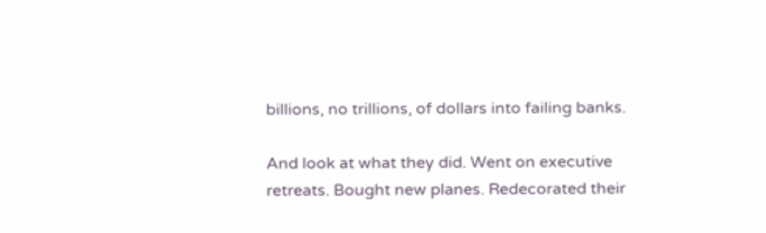billions, no trillions, of dollars into failing banks.

And look at what they did. Went on executive retreats. Bought new planes. Redecorated their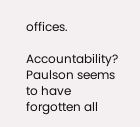offices.

Accountability? Paulson seems to have forgotten all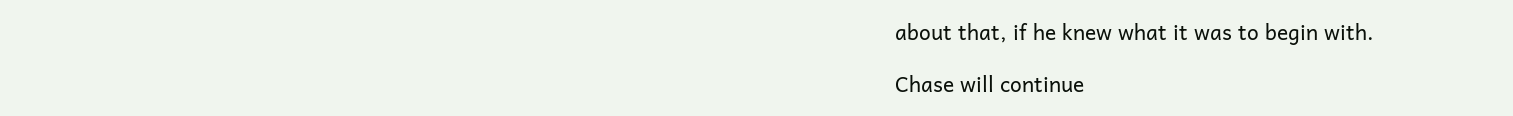about that, if he knew what it was to begin with.

Chase will continue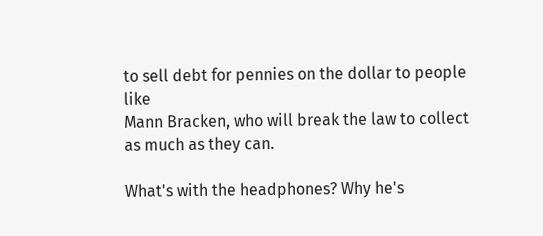to sell debt for pennies on the dollar to people like
Mann Bracken, who will break the law to collect as much as they can.

What's with the headphones? Why he's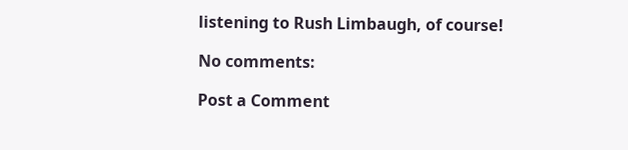listening to Rush Limbaugh, of course!

No comments:

Post a Comment